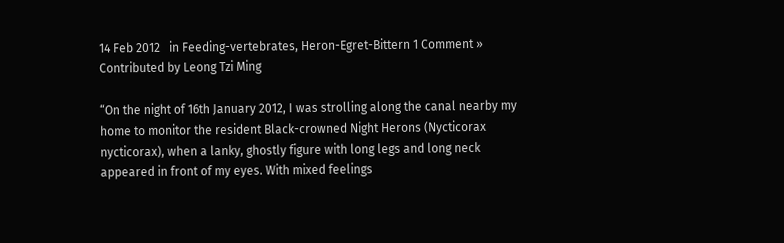14 Feb 2012   in Feeding-vertebrates, Heron-Egret-Bittern 1 Comment »
Contributed by Leong Tzi Ming

“On the night of 16th January 2012, I was strolling along the canal nearby my home to monitor the resident Black-crowned Night Herons (Nycticorax nycticorax), when a lanky, ghostly figure with long legs and long neck appeared in front of my eyes. With mixed feelings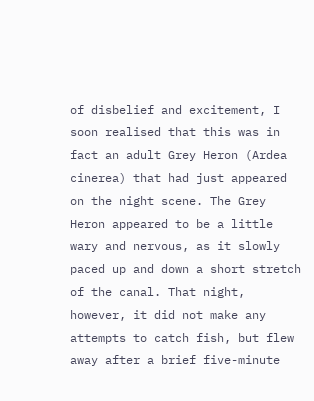of disbelief and excitement, I soon realised that this was in fact an adult Grey Heron (Ardea cinerea) that had just appeared on the night scene. The Grey Heron appeared to be a little wary and nervous, as it slowly paced up and down a short stretch of the canal. That night, however, it did not make any attempts to catch fish, but flew away after a brief five-minute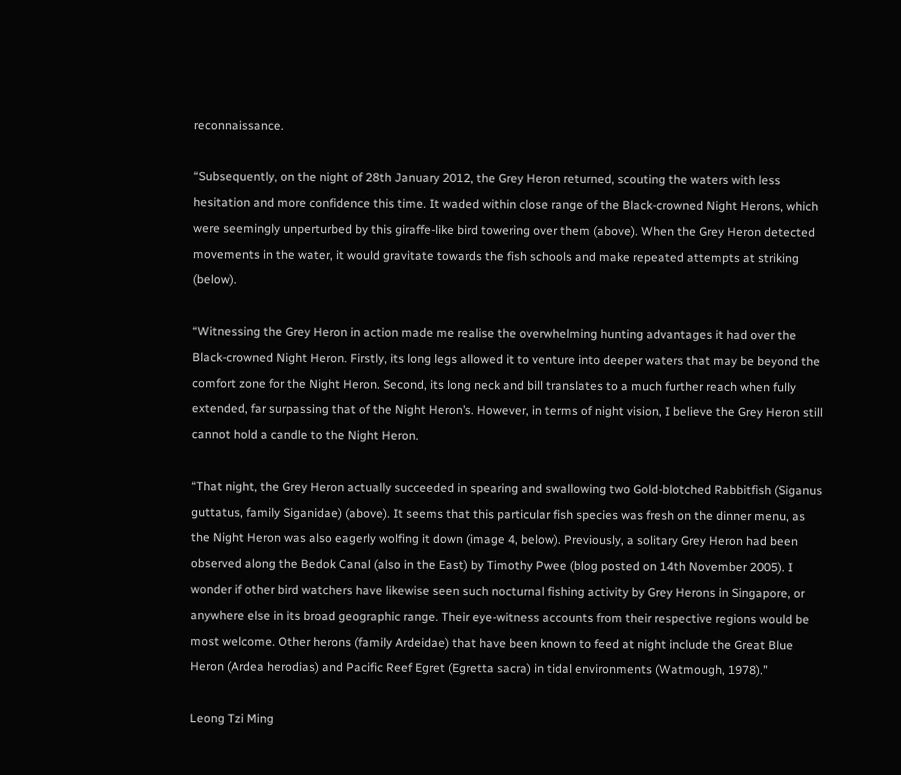reconnaissance.

“Subsequently, on the night of 28th January 2012, the Grey Heron returned, scouting the waters with less hesitation and more confidence this time. It waded within close range of the Black-crowned Night Herons, which were seemingly unperturbed by this giraffe-like bird towering over them (above). When the Grey Heron detected movements in the water, it would gravitate towards the fish schools and make repeated attempts at striking (below).

“Witnessing the Grey Heron in action made me realise the overwhelming hunting advantages it had over the Black-crowned Night Heron. Firstly, its long legs allowed it to venture into deeper waters that may be beyond the comfort zone for the Night Heron. Second, its long neck and bill translates to a much further reach when fully extended, far surpassing that of the Night Heron’s. However, in terms of night vision, I believe the Grey Heron still cannot hold a candle to the Night Heron.

“That night, the Grey Heron actually succeeded in spearing and swallowing two Gold-blotched Rabbitfish (Siganus guttatus, family Siganidae) (above). It seems that this particular fish species was fresh on the dinner menu, as the Night Heron was also eagerly wolfing it down (image 4, below). Previously, a solitary Grey Heron had been observed along the Bedok Canal (also in the East) by Timothy Pwee (blog posted on 14th November 2005). I wonder if other bird watchers have likewise seen such nocturnal fishing activity by Grey Herons in Singapore, or anywhere else in its broad geographic range. Their eye-witness accounts from their respective regions would be most welcome. Other herons (family Ardeidae) that have been known to feed at night include the Great Blue Heron (Ardea herodias) and Pacific Reef Egret (Egretta sacra) in tidal environments (Watmough, 1978).”

Leong Tzi Ming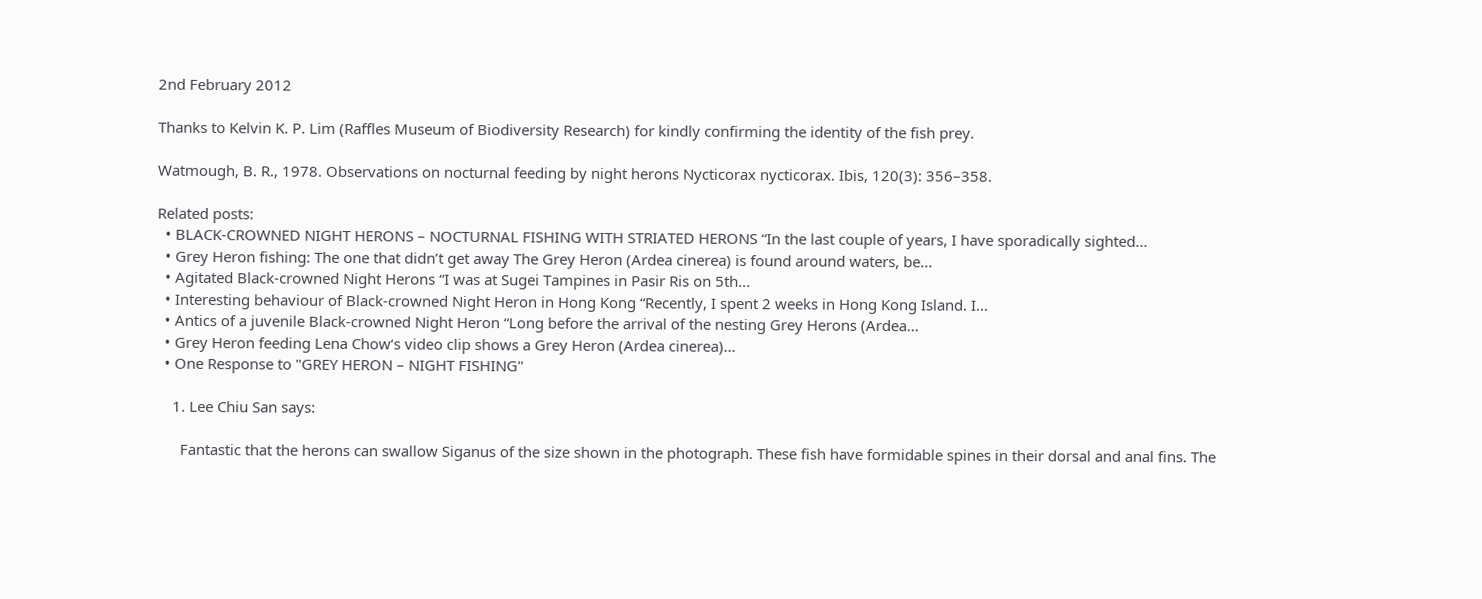2nd February 2012

Thanks to Kelvin K. P. Lim (Raffles Museum of Biodiversity Research) for kindly confirming the identity of the fish prey.

Watmough, B. R., 1978. Observations on nocturnal feeding by night herons Nycticorax nycticorax. Ibis, 120(3): 356–358.

Related posts:
  • BLACK-CROWNED NIGHT HERONS – NOCTURNAL FISHING WITH STRIATED HERONS “In the last couple of years, I have sporadically sighted...
  • Grey Heron fishing: The one that didn’t get away The Grey Heron (Ardea cinerea) is found around waters, be...
  • Agitated Black-crowned Night Herons “I was at Sugei Tampines in Pasir Ris on 5th...
  • Interesting behaviour of Black-crowned Night Heron in Hong Kong “Recently, I spent 2 weeks in Hong Kong Island. I...
  • Antics of a juvenile Black-crowned Night Heron “Long before the arrival of the nesting Grey Herons (Ardea...
  • Grey Heron feeding Lena Chow‘s video clip shows a Grey Heron (Ardea cinerea)...
  • One Response to "GREY HERON – NIGHT FISHING"

    1. Lee Chiu San says:

      Fantastic that the herons can swallow Siganus of the size shown in the photograph. These fish have formidable spines in their dorsal and anal fins. The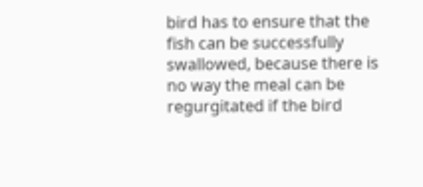bird has to ensure that the fish can be successfully swallowed, because there is no way the meal can be regurgitated if the bird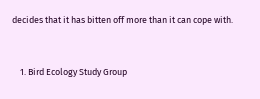decides that it has bitten off more than it can cope with.


    1. Bird Ecology Study Group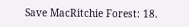Save MacRitchie Forest: 18.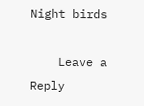Night birds

    Leave a Reply